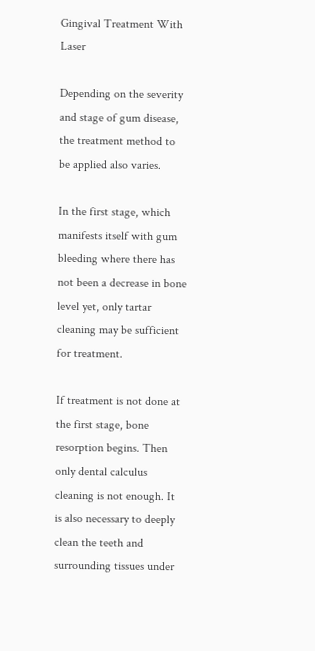Gingival Treatment With Laser

Depending on the severity and stage of gum disease, the treatment method to be applied also varies.

In the first stage, which manifests itself with gum bleeding where there has not been a decrease in bone level yet, only tartar cleaning may be sufficient for treatment.

If treatment is not done at the first stage, bone resorption begins. Then only dental calculus cleaning is not enough. It is also necessary to deeply clean the teeth and surrounding tissues under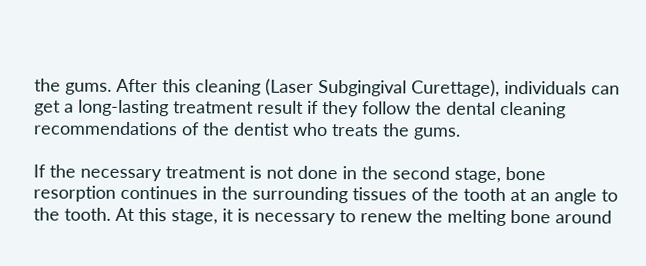the gums. After this cleaning (Laser Subgingival Curettage), individuals can get a long-lasting treatment result if they follow the dental cleaning recommendations of the dentist who treats the gums.

If the necessary treatment is not done in the second stage, bone resorption continues in the surrounding tissues of the tooth at an angle to the tooth. At this stage, it is necessary to renew the melting bone around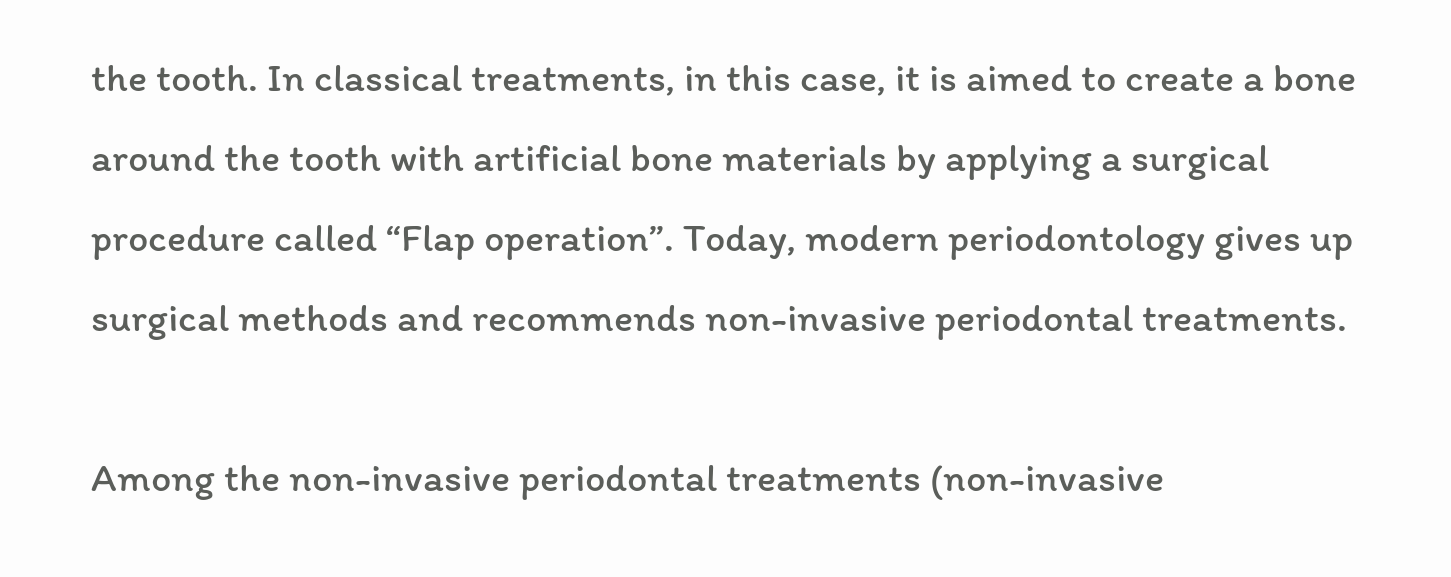the tooth. In classical treatments, in this case, it is aimed to create a bone around the tooth with artificial bone materials by applying a surgical procedure called “Flap operation”. Today, modern periodontology gives up surgical methods and recommends non-invasive periodontal treatments.

Among the non-invasive periodontal treatments (non-invasive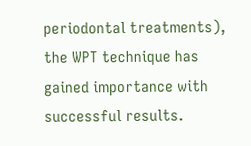periodontal treatments), the WPT technique has gained importance with successful results.